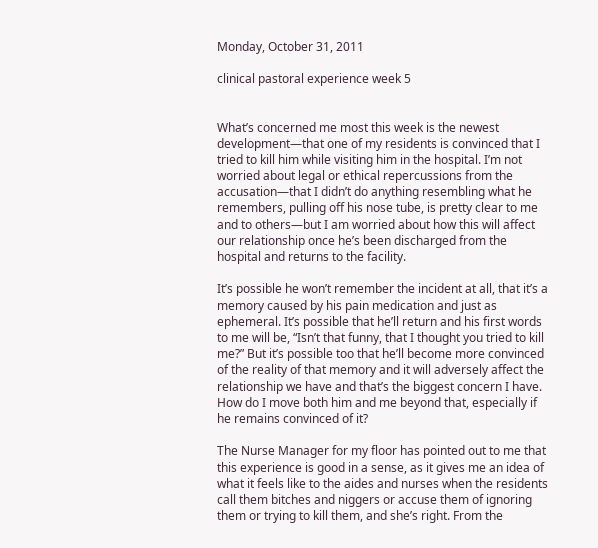Monday, October 31, 2011

clinical pastoral experience week 5


What’s concerned me most this week is the newest development—that one of my residents is convinced that I tried to kill him while visiting him in the hospital. I’m not worried about legal or ethical repercussions from the accusation—that I didn’t do anything resembling what he remembers, pulling off his nose tube, is pretty clear to me and to others—but I am worried about how this will affect our relationship once he’s been discharged from the hospital and returns to the facility.

It’s possible he won’t remember the incident at all, that it’s a memory caused by his pain medication and just as ephemeral. It’s possible that he’ll return and his first words to me will be, “Isn’t that funny, that I thought you tried to kill me?” But it’s possible too that he’ll become more convinced of the reality of that memory and it will adversely affect the relationship we have and that’s the biggest concern I have. How do I move both him and me beyond that, especially if he remains convinced of it?

The Nurse Manager for my floor has pointed out to me that this experience is good in a sense, as it gives me an idea of what it feels like to the aides and nurses when the residents call them bitches and niggers or accuse them of ignoring them or trying to kill them, and she’s right. From the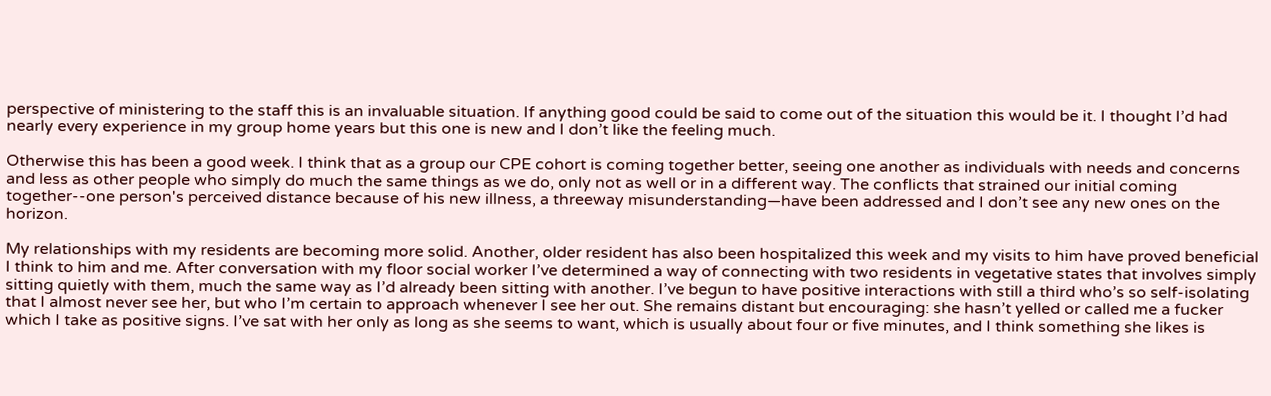perspective of ministering to the staff this is an invaluable situation. If anything good could be said to come out of the situation this would be it. I thought I’d had nearly every experience in my group home years but this one is new and I don’t like the feeling much.

Otherwise this has been a good week. I think that as a group our CPE cohort is coming together better, seeing one another as individuals with needs and concerns and less as other people who simply do much the same things as we do, only not as well or in a different way. The conflicts that strained our initial coming together--one person's perceived distance because of his new illness, a threeway misunderstanding—have been addressed and I don’t see any new ones on the horizon.

My relationships with my residents are becoming more solid. Another, older resident has also been hospitalized this week and my visits to him have proved beneficial I think to him and me. After conversation with my floor social worker I’ve determined a way of connecting with two residents in vegetative states that involves simply sitting quietly with them, much the same way as I’d already been sitting with another. I’ve begun to have positive interactions with still a third who’s so self-isolating that I almost never see her, but who I’m certain to approach whenever I see her out. She remains distant but encouraging: she hasn’t yelled or called me a fucker which I take as positive signs. I’ve sat with her only as long as she seems to want, which is usually about four or five minutes, and I think something she likes is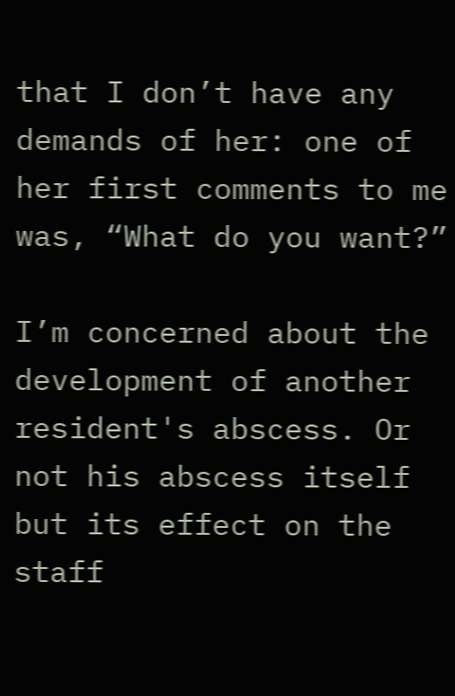that I don’t have any demands of her: one of her first comments to me was, “What do you want?”

I’m concerned about the development of another resident's abscess. Or not his abscess itself but its effect on the staff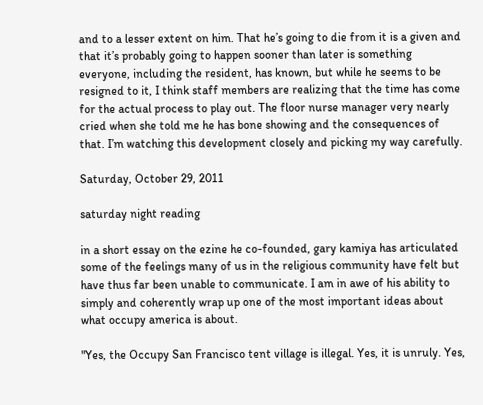and to a lesser extent on him. That he’s going to die from it is a given and that it’s probably going to happen sooner than later is something everyone, including the resident, has known, but while he seems to be resigned to it, I think staff members are realizing that the time has come for the actual process to play out. The floor nurse manager very nearly cried when she told me he has bone showing and the consequences of that. I’m watching this development closely and picking my way carefully.

Saturday, October 29, 2011

saturday night reading

in a short essay on the ezine he co-founded, gary kamiya has articulated some of the feelings many of us in the religious community have felt but have thus far been unable to communicate. I am in awe of his ability to simply and coherently wrap up one of the most important ideas about what occupy america is about.

"Yes, the Occupy San Francisco tent village is illegal. Yes, it is unruly. Yes,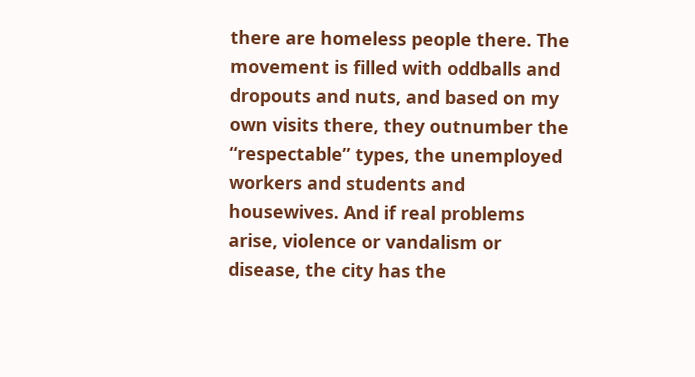there are homeless people there. The movement is filled with oddballs and dropouts and nuts, and based on my own visits there, they outnumber the “respectable” types, the unemployed workers and students and housewives. And if real problems arise, violence or vandalism or disease, the city has the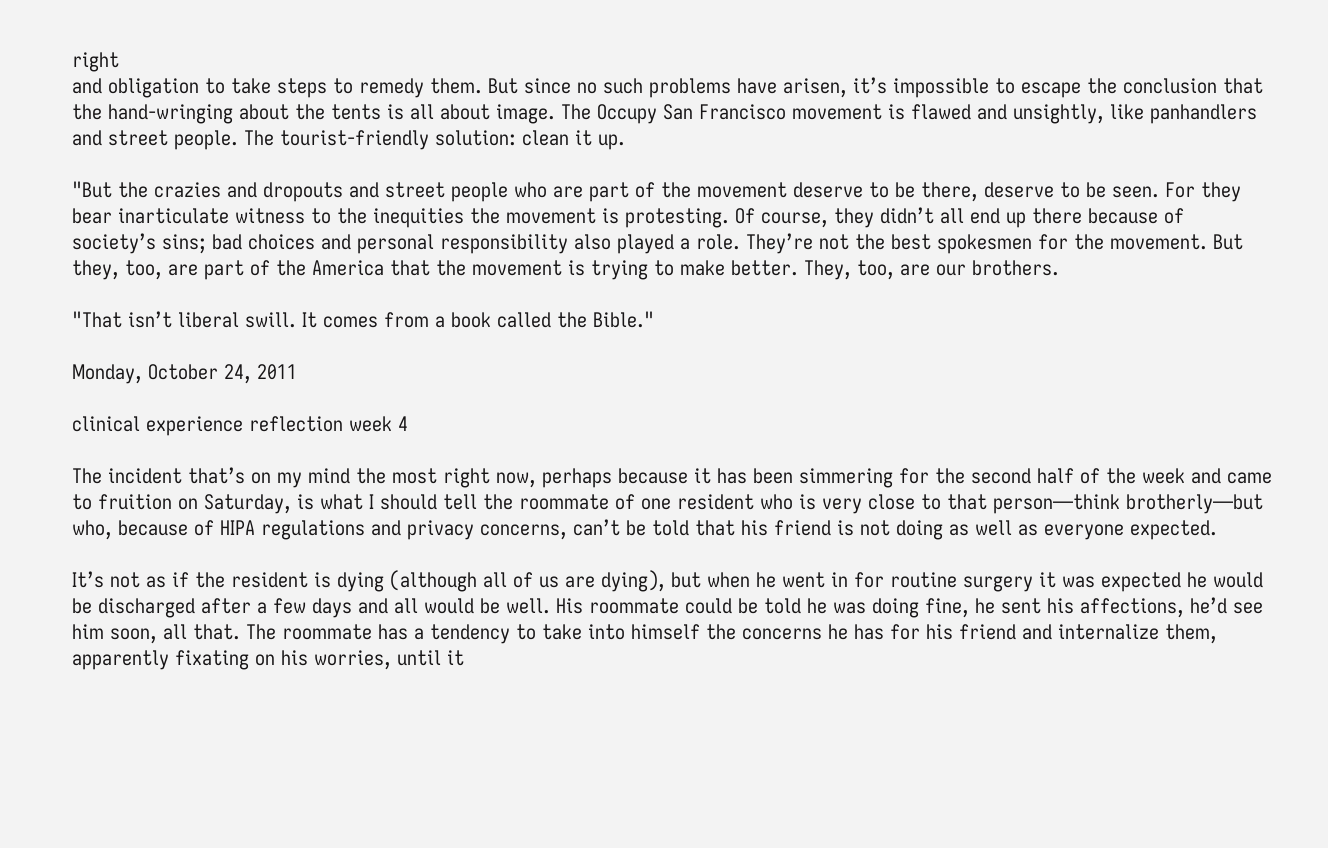right
and obligation to take steps to remedy them. But since no such problems have arisen, it’s impossible to escape the conclusion that the hand-wringing about the tents is all about image. The Occupy San Francisco movement is flawed and unsightly, like panhandlers and street people. The tourist-friendly solution: clean it up.

"But the crazies and dropouts and street people who are part of the movement deserve to be there, deserve to be seen. For they bear inarticulate witness to the inequities the movement is protesting. Of course, they didn’t all end up there because of society’s sins; bad choices and personal responsibility also played a role. They’re not the best spokesmen for the movement. But they, too, are part of the America that the movement is trying to make better. They, too, are our brothers.

"That isn’t liberal swill. It comes from a book called the Bible."

Monday, October 24, 2011

clinical experience reflection week 4

The incident that’s on my mind the most right now, perhaps because it has been simmering for the second half of the week and came to fruition on Saturday, is what I should tell the roommate of one resident who is very close to that person—think brotherly—but who, because of HIPA regulations and privacy concerns, can’t be told that his friend is not doing as well as everyone expected.

It’s not as if the resident is dying (although all of us are dying), but when he went in for routine surgery it was expected he would be discharged after a few days and all would be well. His roommate could be told he was doing fine, he sent his affections, he’d see him soon, all that. The roommate has a tendency to take into himself the concerns he has for his friend and internalize them, apparently fixating on his worries, until it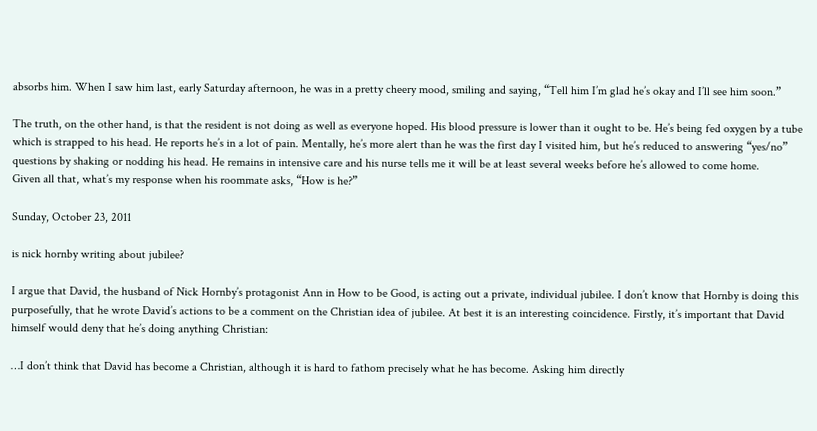absorbs him. When I saw him last, early Saturday afternoon, he was in a pretty cheery mood, smiling and saying, “Tell him I’m glad he’s okay and I’ll see him soon.”

The truth, on the other hand, is that the resident is not doing as well as everyone hoped. His blood pressure is lower than it ought to be. He’s being fed oxygen by a tube which is strapped to his head. He reports he’s in a lot of pain. Mentally, he’s more alert than he was the first day I visited him, but he’s reduced to answering “yes/no” questions by shaking or nodding his head. He remains in intensive care and his nurse tells me it will be at least several weeks before he’s allowed to come home.
Given all that, what’s my response when his roommate asks, “How is he?”

Sunday, October 23, 2011

is nick hornby writing about jubilee?

I argue that David, the husband of Nick Hornby’s protagonist Ann in How to be Good, is acting out a private, individual jubilee. I don’t know that Hornby is doing this purposefully, that he wrote David’s actions to be a comment on the Christian idea of jubilee. At best it is an interesting coincidence. Firstly, it’s important that David himself would deny that he’s doing anything Christian:

…I don’t think that David has become a Christian, although it is hard to fathom precisely what he has become. Asking him directly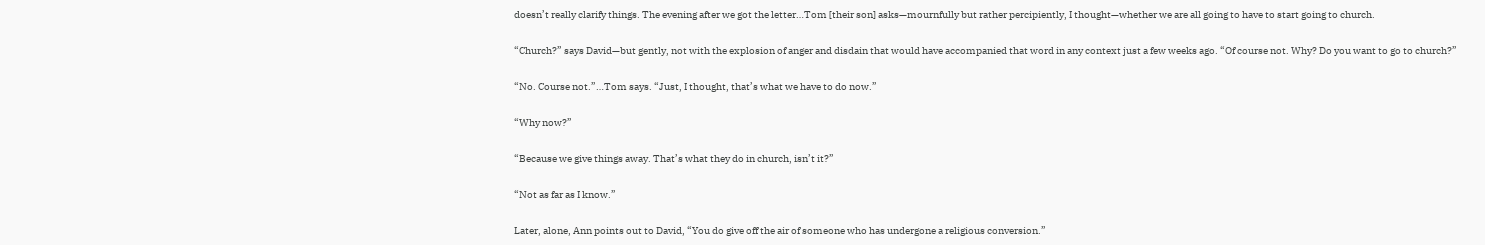doesn’t really clarify things. The evening after we got the letter…Tom [their son] asks—mournfully but rather percipiently, I thought—whether we are all going to have to start going to church.

“Church?” says David—but gently, not with the explosion of anger and disdain that would have accompanied that word in any context just a few weeks ago. “Of course not. Why? Do you want to go to church?”

“No. Course not.”…Tom says. “Just, I thought, that’s what we have to do now.”

“Why now?”

“Because we give things away. That’s what they do in church, isn’t it?”

“Not as far as I know.”

Later, alone, Ann points out to David, “You do give off the air of someone who has undergone a religious conversion.”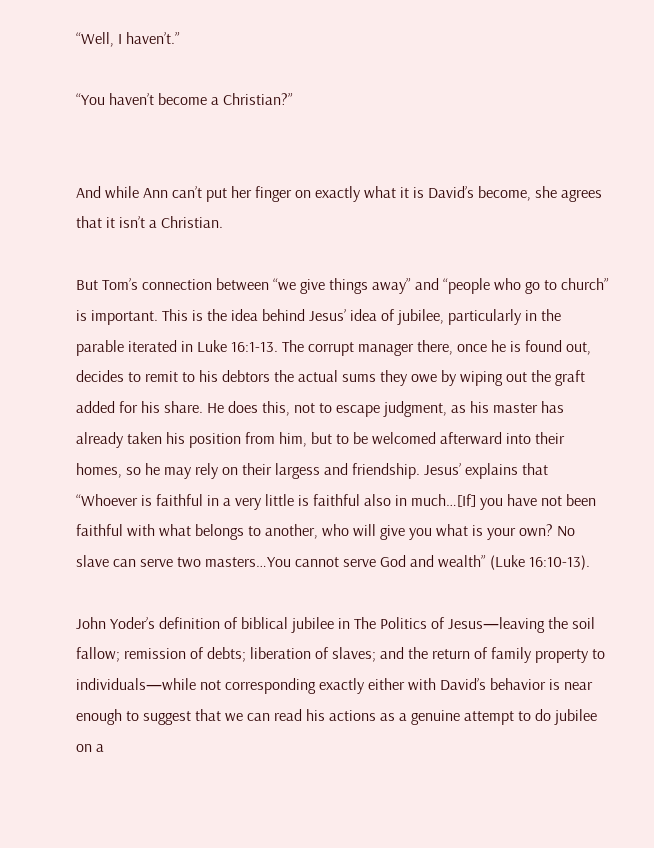“Well, I haven’t.”

“You haven’t become a Christian?”


And while Ann can’t put her finger on exactly what it is David’s become, she agrees that it isn’t a Christian.

But Tom’s connection between “we give things away” and “people who go to church” is important. This is the idea behind Jesus’ idea of jubilee, particularly in the parable iterated in Luke 16:1-13. The corrupt manager there, once he is found out, decides to remit to his debtors the actual sums they owe by wiping out the graft added for his share. He does this, not to escape judgment, as his master has already taken his position from him, but to be welcomed afterward into their homes, so he may rely on their largess and friendship. Jesus’ explains that “Whoever is faithful in a very little is faithful also in much…[If] you have not been faithful with what belongs to another, who will give you what is your own? No slave can serve two masters…You cannot serve God and wealth” (Luke 16:10-13).

John Yoder’s definition of biblical jubilee in The Politics of Jesus—leaving the soil fallow; remission of debts; liberation of slaves; and the return of family property to individuals—while not corresponding exactly either with David’s behavior is near enough to suggest that we can read his actions as a genuine attempt to do jubilee on a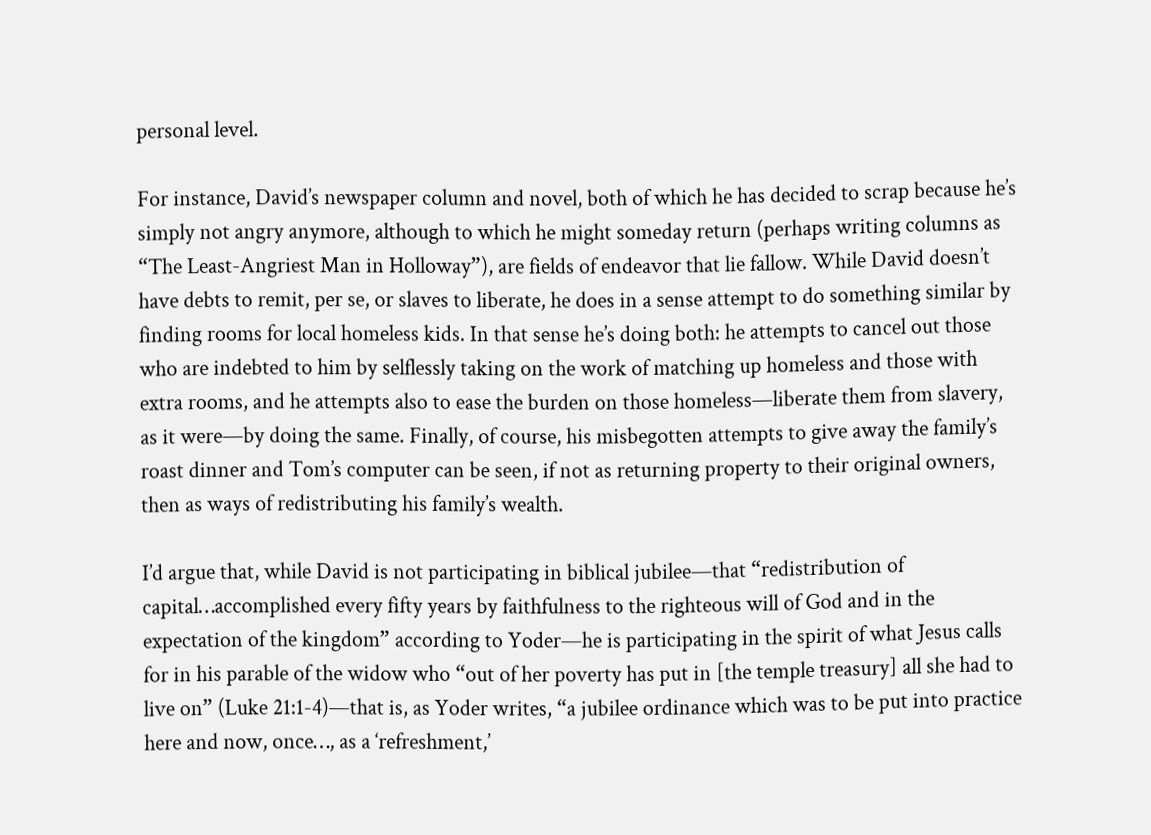personal level.

For instance, David’s newspaper column and novel, both of which he has decided to scrap because he’s simply not angry anymore, although to which he might someday return (perhaps writing columns as “The Least-Angriest Man in Holloway”), are fields of endeavor that lie fallow. While David doesn’t have debts to remit, per se, or slaves to liberate, he does in a sense attempt to do something similar by finding rooms for local homeless kids. In that sense he’s doing both: he attempts to cancel out those who are indebted to him by selflessly taking on the work of matching up homeless and those with extra rooms, and he attempts also to ease the burden on those homeless—liberate them from slavery, as it were—by doing the same. Finally, of course, his misbegotten attempts to give away the family’s roast dinner and Tom’s computer can be seen, if not as returning property to their original owners, then as ways of redistributing his family’s wealth.

I’d argue that, while David is not participating in biblical jubilee—that “redistribution of capital…accomplished every fifty years by faithfulness to the righteous will of God and in the expectation of the kingdom” according to Yoder—he is participating in the spirit of what Jesus calls for in his parable of the widow who “out of her poverty has put in [the temple treasury] all she had to live on” (Luke 21:1-4)—that is, as Yoder writes, “a jubilee ordinance which was to be put into practice here and now, once…, as a ‘refreshment,’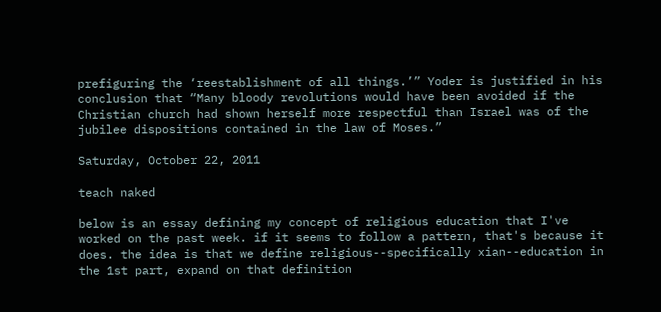prefiguring the ‘reestablishment of all things.’” Yoder is justified in his conclusion that “Many bloody revolutions would have been avoided if the Christian church had shown herself more respectful than Israel was of the jubilee dispositions contained in the law of Moses.”

Saturday, October 22, 2011

teach naked

below is an essay defining my concept of religious education that I've worked on the past week. if it seems to follow a pattern, that's because it does. the idea is that we define religious--specifically xian--education in the 1st part, expand on that definition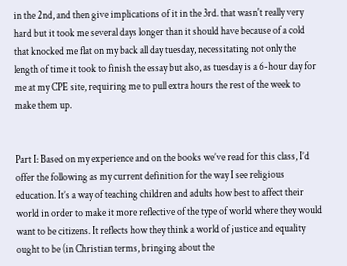in the 2nd, and then give implications of it in the 3rd. that wasn't really very hard but it took me several days longer than it should have because of a cold that knocked me flat on my back all day tuesday, necessitating not only the length of time it took to finish the essay but also, as tuesday is a 6-hour day for me at my CPE site, requiring me to pull extra hours the rest of the week to make them up.


Part I: Based on my experience and on the books we’ve read for this class, I’d offer the following as my current definition for the way I see religious education. It’s a way of teaching children and adults how best to affect their world in order to make it more reflective of the type of world where they would want to be citizens. It reflects how they think a world of justice and equality ought to be (in Christian terms, bringing about the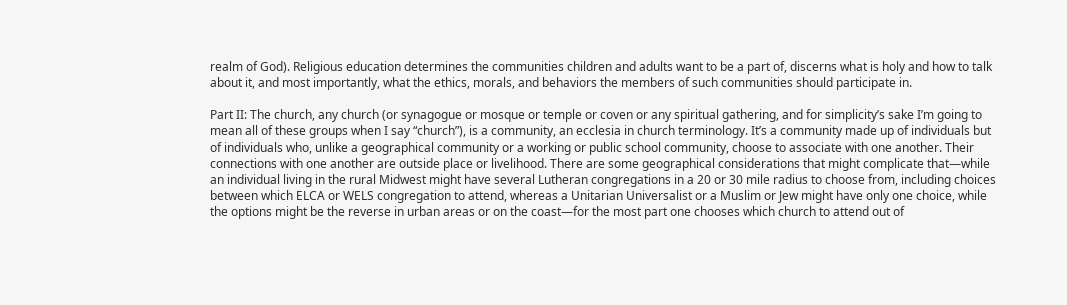realm of God). Religious education determines the communities children and adults want to be a part of, discerns what is holy and how to talk about it, and most importantly, what the ethics, morals, and behaviors the members of such communities should participate in.

Part II: The church, any church (or synagogue or mosque or temple or coven or any spiritual gathering, and for simplicity’s sake I’m going to mean all of these groups when I say “church”), is a community, an ecclesia in church terminology. It’s a community made up of individuals but of individuals who, unlike a geographical community or a working or public school community, choose to associate with one another. Their connections with one another are outside place or livelihood. There are some geographical considerations that might complicate that—while an individual living in the rural Midwest might have several Lutheran congregations in a 20 or 30 mile radius to choose from, including choices between which ELCA or WELS congregation to attend, whereas a Unitarian Universalist or a Muslim or Jew might have only one choice, while the options might be the reverse in urban areas or on the coast—for the most part one chooses which church to attend out of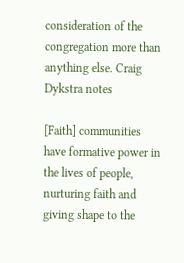consideration of the congregation more than anything else. Craig Dykstra notes

[Faith] communities have formative power in the lives of people, nurturing faith and giving shape to the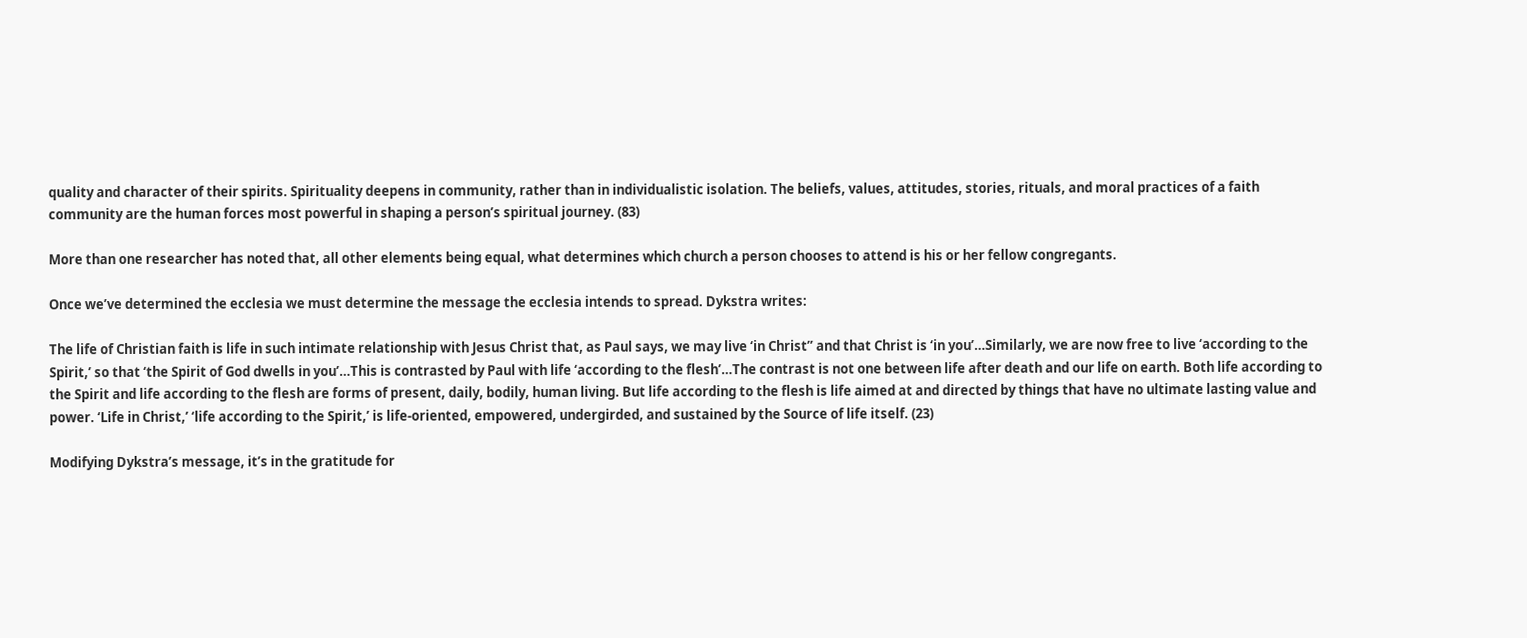quality and character of their spirits. Spirituality deepens in community, rather than in individualistic isolation. The beliefs, values, attitudes, stories, rituals, and moral practices of a faith community are the human forces most powerful in shaping a person’s spiritual journey. (83)

More than one researcher has noted that, all other elements being equal, what determines which church a person chooses to attend is his or her fellow congregants.

Once we’ve determined the ecclesia we must determine the message the ecclesia intends to spread. Dykstra writes:

The life of Christian faith is life in such intimate relationship with Jesus Christ that, as Paul says, we may live ‘in Christ” and that Christ is ‘in you’…Similarly, we are now free to live ‘according to the Spirit,’ so that ‘the Spirit of God dwells in you’…This is contrasted by Paul with life ‘according to the flesh’…The contrast is not one between life after death and our life on earth. Both life according to the Spirit and life according to the flesh are forms of present, daily, bodily, human living. But life according to the flesh is life aimed at and directed by things that have no ultimate lasting value and power. ‘Life in Christ,’ ‘life according to the Spirit,’ is life-oriented, empowered, undergirded, and sustained by the Source of life itself. (23)

Modifying Dykstra’s message, it’s in the gratitude for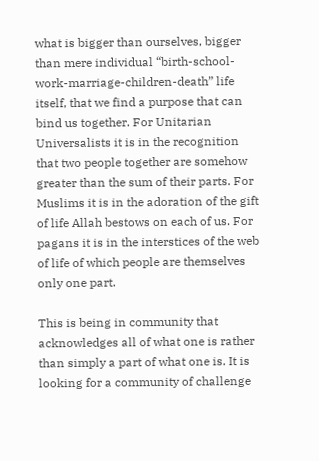what is bigger than ourselves, bigger than mere individual “birth-school-work-marriage-children-death” life itself, that we find a purpose that can bind us together. For Unitarian Universalists it is in the recognition that two people together are somehow greater than the sum of their parts. For Muslims it is in the adoration of the gift of life Allah bestows on each of us. For pagans it is in the interstices of the web of life of which people are themselves only one part.

This is being in community that acknowledges all of what one is rather than simply a part of what one is. It is looking for a community of challenge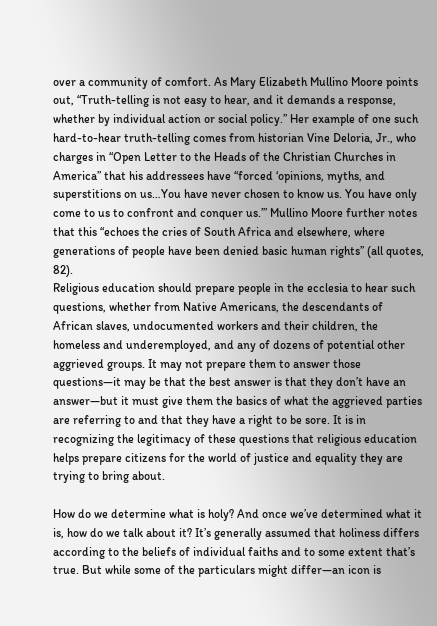over a community of comfort. As Mary Elizabeth Mullino Moore points out, “Truth-telling is not easy to hear, and it demands a response, whether by individual action or social policy.” Her example of one such hard-to-hear truth-telling comes from historian Vine Deloria, Jr., who charges in “Open Letter to the Heads of the Christian Churches in America” that his addressees have “forced ‘opinions, myths, and superstitions on us…You have never chosen to know us. You have only come to us to confront and conquer us.’” Mullino Moore further notes that this “echoes the cries of South Africa and elsewhere, where generations of people have been denied basic human rights” (all quotes, 82).
Religious education should prepare people in the ecclesia to hear such questions, whether from Native Americans, the descendants of African slaves, undocumented workers and their children, the homeless and underemployed, and any of dozens of potential other aggrieved groups. It may not prepare them to answer those questions—it may be that the best answer is that they don’t have an answer—but it must give them the basics of what the aggrieved parties are referring to and that they have a right to be sore. It is in recognizing the legitimacy of these questions that religious education helps prepare citizens for the world of justice and equality they are trying to bring about.

How do we determine what is holy? And once we’ve determined what it is, how do we talk about it? It’s generally assumed that holiness differs according to the beliefs of individual faiths and to some extent that’s true. But while some of the particulars might differ—an icon is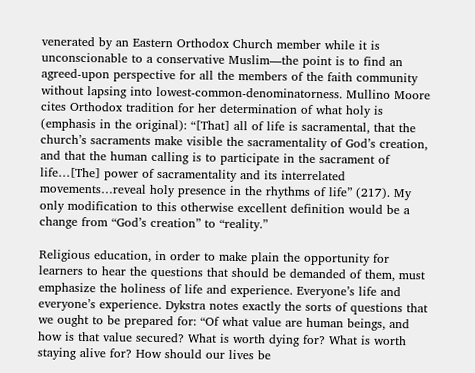venerated by an Eastern Orthodox Church member while it is unconscionable to a conservative Muslim—the point is to find an agreed-upon perspective for all the members of the faith community without lapsing into lowest-common-denominatorness. Mullino Moore cites Orthodox tradition for her determination of what holy is (emphasis in the original): “[That] all of life is sacramental, that the church’s sacraments make visible the sacramentality of God’s creation, and that the human calling is to participate in the sacrament of life…[The] power of sacramentality and its interrelated movements…reveal holy presence in the rhythms of life” (217). My only modification to this otherwise excellent definition would be a change from “God’s creation” to “reality.”

Religious education, in order to make plain the opportunity for learners to hear the questions that should be demanded of them, must emphasize the holiness of life and experience. Everyone’s life and everyone’s experience. Dykstra notes exactly the sorts of questions that we ought to be prepared for: “Of what value are human beings, and how is that value secured? What is worth dying for? What is worth staying alive for? How should our lives be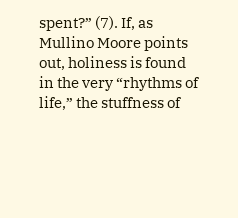spent?” (7). If, as Mullino Moore points out, holiness is found in the very “rhythms of life,” the stuffness of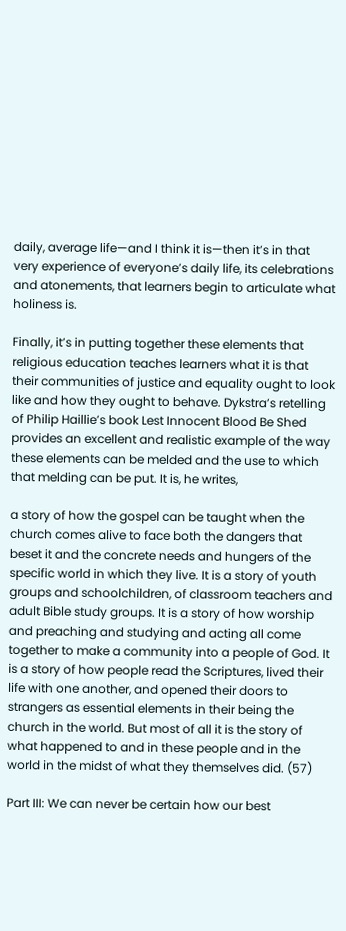daily, average life—and I think it is—then it’s in that very experience of everyone’s daily life, its celebrations and atonements, that learners begin to articulate what holiness is.

Finally, it’s in putting together these elements that religious education teaches learners what it is that their communities of justice and equality ought to look like and how they ought to behave. Dykstra’s retelling of Philip Haillie’s book Lest Innocent Blood Be Shed provides an excellent and realistic example of the way these elements can be melded and the use to which that melding can be put. It is, he writes,

a story of how the gospel can be taught when the church comes alive to face both the dangers that beset it and the concrete needs and hungers of the specific world in which they live. It is a story of youth groups and schoolchildren, of classroom teachers and adult Bible study groups. It is a story of how worship and preaching and studying and acting all come together to make a community into a people of God. It is a story of how people read the Scriptures, lived their life with one another, and opened their doors to strangers as essential elements in their being the church in the world. But most of all it is the story of what happened to and in these people and in the world in the midst of what they themselves did. (57)

Part III: We can never be certain how our best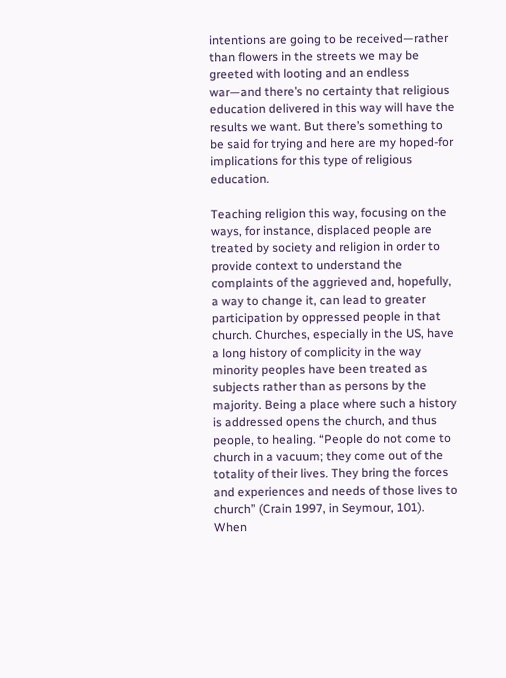intentions are going to be received—rather than flowers in the streets we may be greeted with looting and an endless war—and there’s no certainty that religious education delivered in this way will have the results we want. But there’s something to be said for trying and here are my hoped-for implications for this type of religious education.

Teaching religion this way, focusing on the ways, for instance, displaced people are treated by society and religion in order to provide context to understand the complaints of the aggrieved and, hopefully, a way to change it, can lead to greater participation by oppressed people in that church. Churches, especially in the US, have a long history of complicity in the way minority peoples have been treated as subjects rather than as persons by the majority. Being a place where such a history is addressed opens the church, and thus people, to healing. “People do not come to church in a vacuum; they come out of the totality of their lives. They bring the forces and experiences and needs of those lives to church” (Crain 1997, in Seymour, 101). When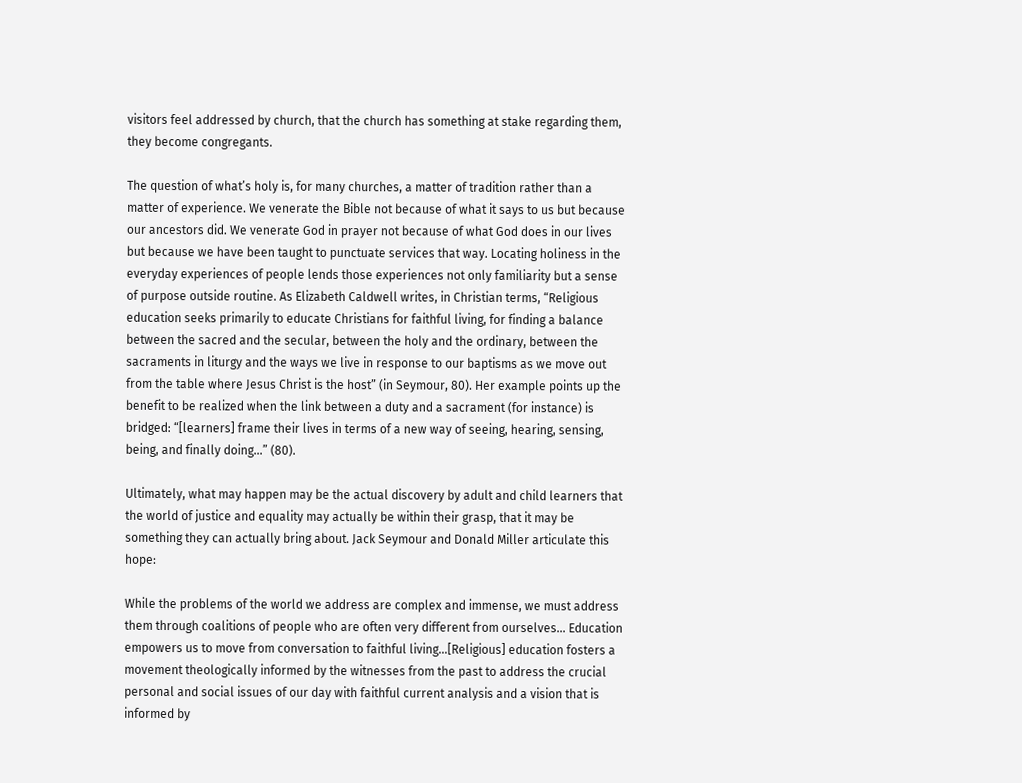visitors feel addressed by church, that the church has something at stake regarding them, they become congregants.

The question of what’s holy is, for many churches, a matter of tradition rather than a matter of experience. We venerate the Bible not because of what it says to us but because our ancestors did. We venerate God in prayer not because of what God does in our lives but because we have been taught to punctuate services that way. Locating holiness in the everyday experiences of people lends those experiences not only familiarity but a sense of purpose outside routine. As Elizabeth Caldwell writes, in Christian terms, “Religious education seeks primarily to educate Christians for faithful living, for finding a balance between the sacred and the secular, between the holy and the ordinary, between the sacraments in liturgy and the ways we live in response to our baptisms as we move out from the table where Jesus Christ is the host” (in Seymour, 80). Her example points up the benefit to be realized when the link between a duty and a sacrament (for instance) is bridged: “[learners] frame their lives in terms of a new way of seeing, hearing, sensing, being, and finally doing…” (80).

Ultimately, what may happen may be the actual discovery by adult and child learners that the world of justice and equality may actually be within their grasp, that it may be something they can actually bring about. Jack Seymour and Donald Miller articulate this hope:

While the problems of the world we address are complex and immense, we must address them through coalitions of people who are often very different from ourselves… Education empowers us to move from conversation to faithful living…[Religious] education fosters a movement theologically informed by the witnesses from the past to address the crucial personal and social issues of our day with faithful current analysis and a vision that is informed by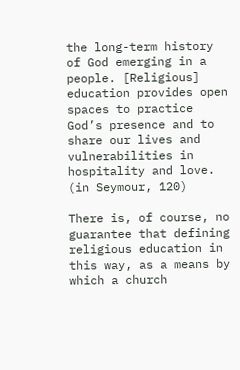the long-term history of God emerging in a people. [Religious] education provides open spaces to practice God’s presence and to share our lives and vulnerabilities in hospitality and love. (in Seymour, 120)

There is, of course, no guarantee that defining religious education in this way, as a means by which a church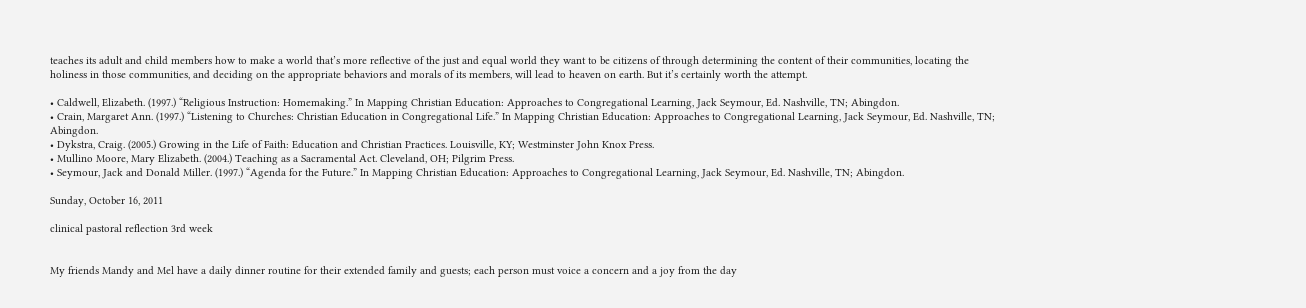teaches its adult and child members how to make a world that’s more reflective of the just and equal world they want to be citizens of through determining the content of their communities, locating the holiness in those communities, and deciding on the appropriate behaviors and morals of its members, will lead to heaven on earth. But it’s certainly worth the attempt.

• Caldwell, Elizabeth. (1997.) “Religious Instruction: Homemaking.” In Mapping Christian Education: Approaches to Congregational Learning, Jack Seymour, Ed. Nashville, TN; Abingdon.
• Crain, Margaret Ann. (1997.) “Listening to Churches: Christian Education in Congregational Life.” In Mapping Christian Education: Approaches to Congregational Learning, Jack Seymour, Ed. Nashville, TN; Abingdon.
• Dykstra, Craig. (2005.) Growing in the Life of Faith: Education and Christian Practices. Louisville, KY; Westminster John Knox Press.
• Mullino Moore, Mary Elizabeth. (2004.) Teaching as a Sacramental Act. Cleveland, OH; Pilgrim Press.
• Seymour, Jack and Donald Miller. (1997.) “Agenda for the Future.” In Mapping Christian Education: Approaches to Congregational Learning, Jack Seymour, Ed. Nashville, TN; Abingdon.

Sunday, October 16, 2011

clinical pastoral reflection 3rd week


My friends Mandy and Mel have a daily dinner routine for their extended family and guests; each person must voice a concern and a joy from the day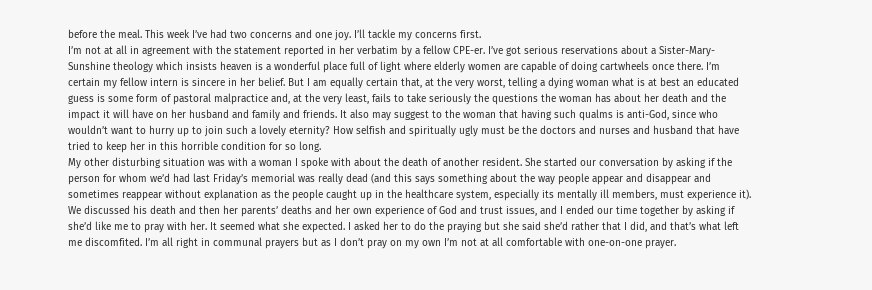before the meal. This week I’ve had two concerns and one joy. I’ll tackle my concerns first.
I’m not at all in agreement with the statement reported in her verbatim by a fellow CPE-er. I’ve got serious reservations about a Sister-Mary-Sunshine theology which insists heaven is a wonderful place full of light where elderly women are capable of doing cartwheels once there. I’m certain my fellow intern is sincere in her belief. But I am equally certain that, at the very worst, telling a dying woman what is at best an educated guess is some form of pastoral malpractice and, at the very least, fails to take seriously the questions the woman has about her death and the impact it will have on her husband and family and friends. It also may suggest to the woman that having such qualms is anti-God, since who wouldn’t want to hurry up to join such a lovely eternity? How selfish and spiritually ugly must be the doctors and nurses and husband that have tried to keep her in this horrible condition for so long.
My other disturbing situation was with a woman I spoke with about the death of another resident. She started our conversation by asking if the person for whom we’d had last Friday’s memorial was really dead (and this says something about the way people appear and disappear and sometimes reappear without explanation as the people caught up in the healthcare system, especially its mentally ill members, must experience it). We discussed his death and then her parents’ deaths and her own experience of God and trust issues, and I ended our time together by asking if she’d like me to pray with her. It seemed what she expected. I asked her to do the praying but she said she’d rather that I did, and that’s what left me discomfited. I’m all right in communal prayers but as I don’t pray on my own I’m not at all comfortable with one-on-one prayer.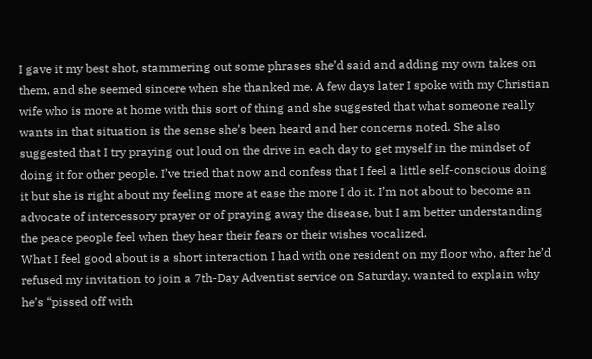I gave it my best shot, stammering out some phrases she’d said and adding my own takes on them, and she seemed sincere when she thanked me. A few days later I spoke with my Christian wife who is more at home with this sort of thing and she suggested that what someone really wants in that situation is the sense she’s been heard and her concerns noted. She also suggested that I try praying out loud on the drive in each day to get myself in the mindset of doing it for other people. I’ve tried that now and confess that I feel a little self-conscious doing it but she is right about my feeling more at ease the more I do it. I’m not about to become an advocate of intercessory prayer or of praying away the disease, but I am better understanding the peace people feel when they hear their fears or their wishes vocalized.
What I feel good about is a short interaction I had with one resident on my floor who, after he’d refused my invitation to join a 7th-Day Adventist service on Saturday, wanted to explain why he’s “pissed off with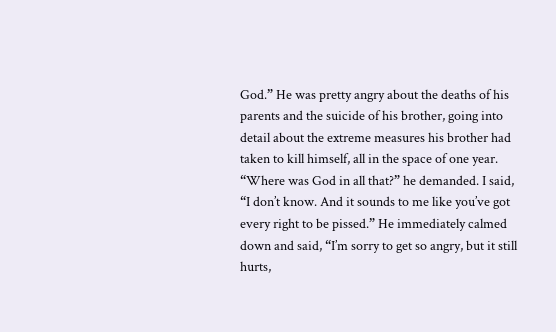God.” He was pretty angry about the deaths of his parents and the suicide of his brother, going into detail about the extreme measures his brother had taken to kill himself, all in the space of one year. “Where was God in all that?” he demanded. I said, “I don’t know. And it sounds to me like you’ve got every right to be pissed.” He immediately calmed down and said, “I’m sorry to get so angry, but it still hurts,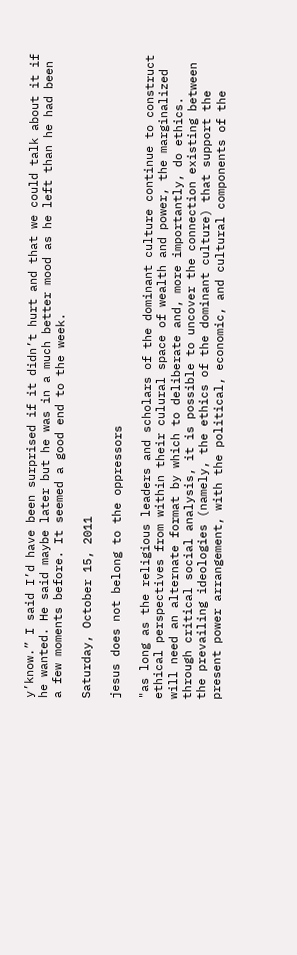y’know.” I said I’d have been surprised if it didn’t hurt and that we could talk about it if he wanted. He said maybe later but he was in a much better mood as he left than he had been a few moments before. It seemed a good end to the week.

Saturday, October 15, 2011

jesus does not belong to the oppressors

"as long as the religious leaders and scholars of the dominant culture continue to construct ethical perspectives from within their culural space of wealth and power, the marginalized will need an alternate format by which to deliberate and, more importantly, do ethics. through critical social analysis, it is possible to uncover the connection existing between the prevailing ideologies (namely, the ethics of the dominant culture) that support the present power arrangement, with the political, economic, and cultural components of the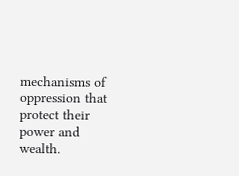mechanisms of oppression that protect their power and wealth.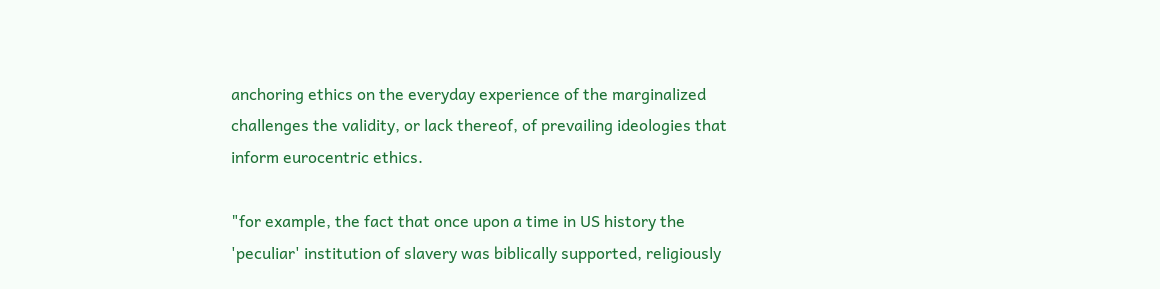anchoring ethics on the everyday experience of the marginalized challenges the validity, or lack thereof, of prevailing ideologies that inform eurocentric ethics.

"for example, the fact that once upon a time in US history the 'peculiar' institution of slavery was biblically supported, religiously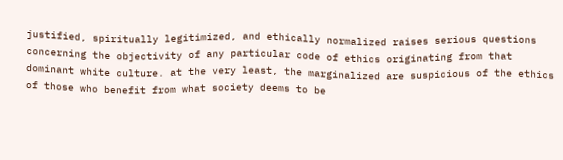justified, spiritually legitimized, and ethically normalized raises serious questions concerning the objectivity of any particular code of ethics originating from that dominant white culture. at the very least, the marginalized are suspicious of the ethics of those who benefit from what society deems to be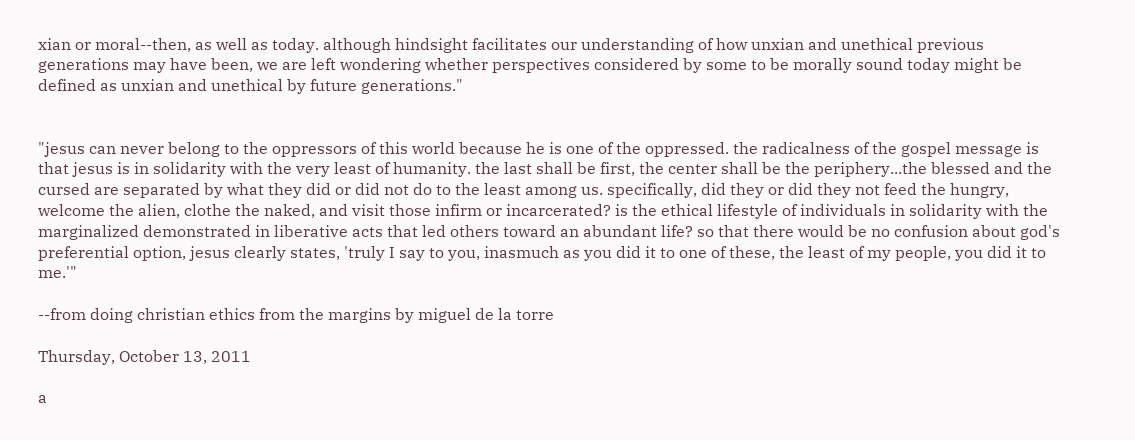xian or moral--then, as well as today. although hindsight facilitates our understanding of how unxian and unethical previous generations may have been, we are left wondering whether perspectives considered by some to be morally sound today might be defined as unxian and unethical by future generations."


"jesus can never belong to the oppressors of this world because he is one of the oppressed. the radicalness of the gospel message is that jesus is in solidarity with the very least of humanity. the last shall be first, the center shall be the periphery...the blessed and the cursed are separated by what they did or did not do to the least among us. specifically, did they or did they not feed the hungry, welcome the alien, clothe the naked, and visit those infirm or incarcerated? is the ethical lifestyle of individuals in solidarity with the marginalized demonstrated in liberative acts that led others toward an abundant life? so that there would be no confusion about god's preferential option, jesus clearly states, 'truly I say to you, inasmuch as you did it to one of these, the least of my people, you did it to me.'"

--from doing christian ethics from the margins by miguel de la torre

Thursday, October 13, 2011

a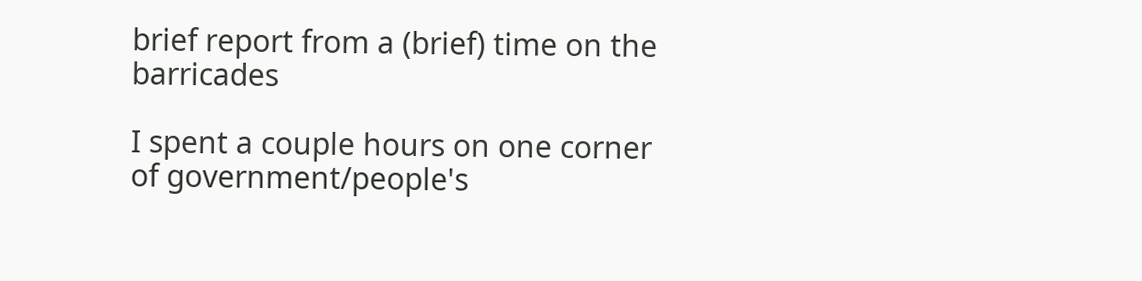brief report from a (brief) time on the barricades

I spent a couple hours on one corner of government/people's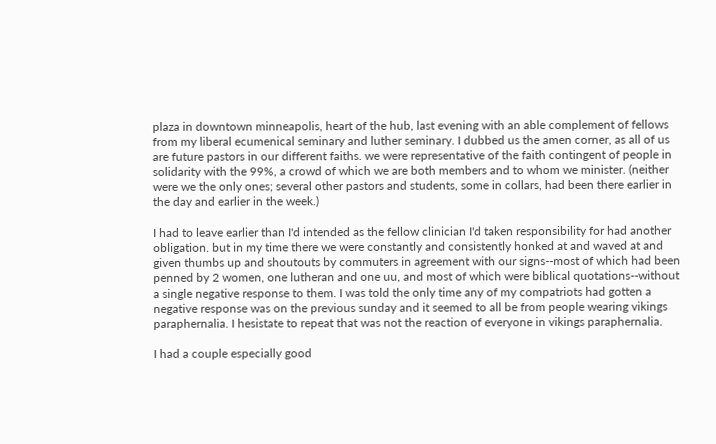plaza in downtown minneapolis, heart of the hub, last evening with an able complement of fellows from my liberal ecumenical seminary and luther seminary. I dubbed us the amen corner, as all of us are future pastors in our different faiths. we were representative of the faith contingent of people in solidarity with the 99%, a crowd of which we are both members and to whom we minister. (neither were we the only ones; several other pastors and students, some in collars, had been there earlier in the day and earlier in the week.)

I had to leave earlier than I'd intended as the fellow clinician I'd taken responsibility for had another obligation. but in my time there we were constantly and consistently honked at and waved at and given thumbs up and shoutouts by commuters in agreement with our signs--most of which had been penned by 2 women, one lutheran and one uu, and most of which were biblical quotations--without a single negative response to them. I was told the only time any of my compatriots had gotten a negative response was on the previous sunday and it seemed to all be from people wearing vikings paraphernalia. I hesistate to repeat that was not the reaction of everyone in vikings paraphernalia.

I had a couple especially good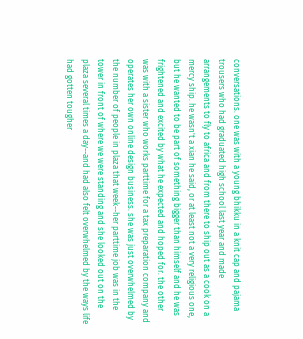conversations. one was with a young bhikku in a knit cap and pajama trousers who had graduated high school last year and made arrangements to fly to africa and from there to ship out as a cook on a mercy ship. he wasn't a xian he said, or at least not a very religious one, but he wanted to be part of something bigger than himself and he was frightened and excited by what he expected and hoped for. the other was with a sister who works parttime for a tax preparation company and operates her own online design business. she was just overwhelmed by the number of people in plaza that week--her parttime job was in the tower in front of where we were standing and she looked out on the plaza several times a day--and had also felt overwhelmed by the ways life had gotten tougher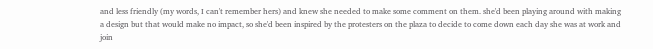and less friendly (my words, I can't remember hers) and knew she needed to make some comment on them. she'd been playing around with making a design but that would make no impact, so she'd been inspired by the protesters on the plaza to decide to come down each day she was at work and join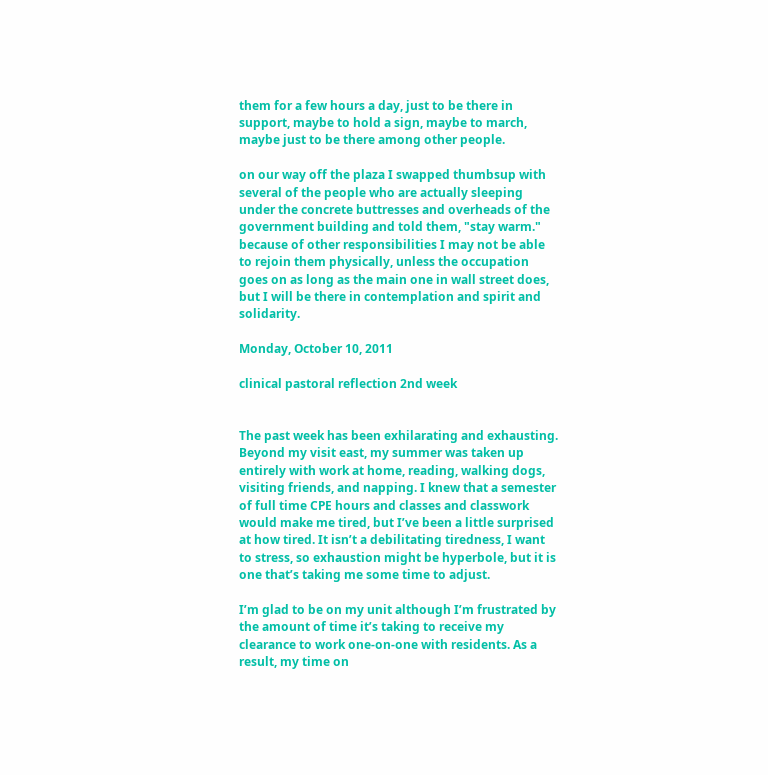them for a few hours a day, just to be there in support, maybe to hold a sign, maybe to march, maybe just to be there among other people.

on our way off the plaza I swapped thumbsup with several of the people who are actually sleeping under the concrete buttresses and overheads of the government building and told them, "stay warm." because of other responsibilities I may not be able to rejoin them physically, unless the occupation goes on as long as the main one in wall street does, but I will be there in contemplation and spirit and solidarity.

Monday, October 10, 2011

clinical pastoral reflection 2nd week


The past week has been exhilarating and exhausting. Beyond my visit east, my summer was taken up entirely with work at home, reading, walking dogs, visiting friends, and napping. I knew that a semester of full time CPE hours and classes and classwork would make me tired, but I’ve been a little surprised at how tired. It isn’t a debilitating tiredness, I want to stress, so exhaustion might be hyperbole, but it is one that’s taking me some time to adjust.

I’m glad to be on my unit although I’m frustrated by the amount of time it’s taking to receive my clearance to work one-on-one with residents. As a result, my time on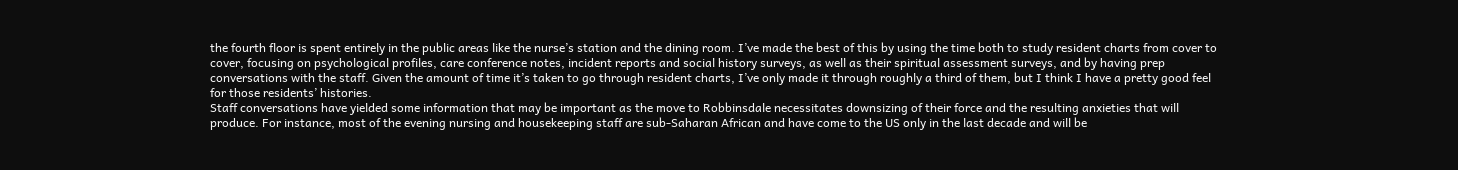the fourth floor is spent entirely in the public areas like the nurse’s station and the dining room. I’ve made the best of this by using the time both to study resident charts from cover to cover, focusing on psychological profiles, care conference notes, incident reports and social history surveys, as well as their spiritual assessment surveys, and by having prep conversations with the staff. Given the amount of time it’s taken to go through resident charts, I’ve only made it through roughly a third of them, but I think I have a pretty good feel for those residents’ histories.
Staff conversations have yielded some information that may be important as the move to Robbinsdale necessitates downsizing of their force and the resulting anxieties that will produce. For instance, most of the evening nursing and housekeeping staff are sub-Saharan African and have come to the US only in the last decade and will be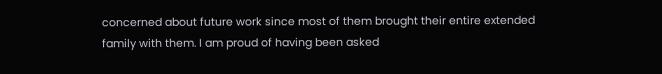concerned about future work since most of them brought their entire extended family with them. I am proud of having been asked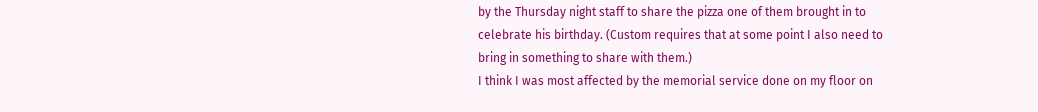by the Thursday night staff to share the pizza one of them brought in to celebrate his birthday. (Custom requires that at some point I also need to bring in something to share with them.)
I think I was most affected by the memorial service done on my floor on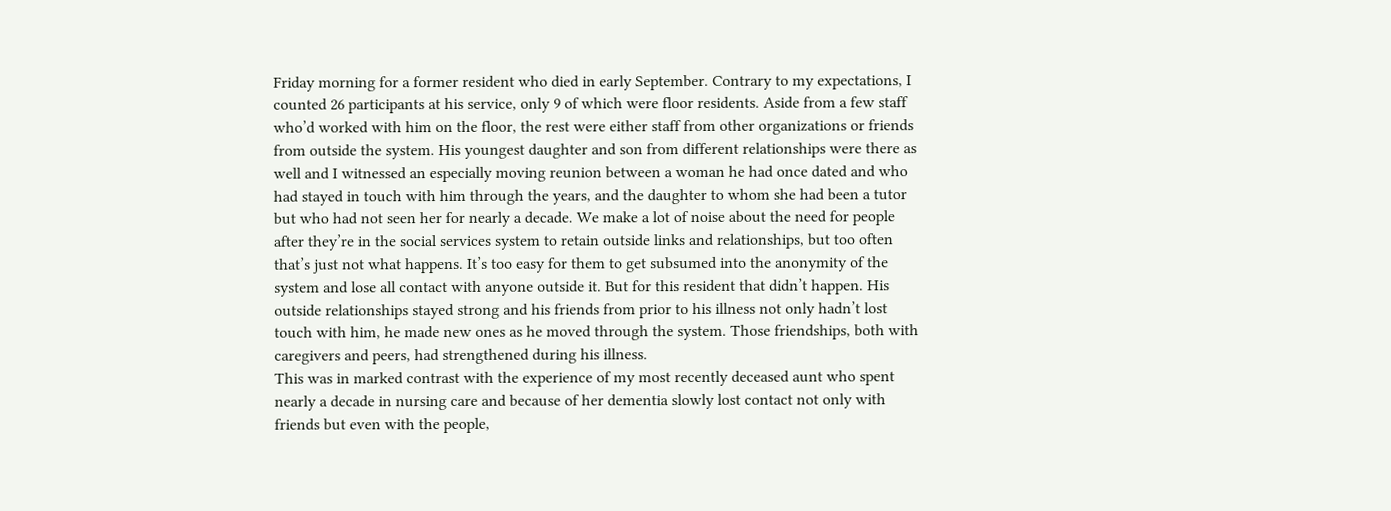Friday morning for a former resident who died in early September. Contrary to my expectations, I counted 26 participants at his service, only 9 of which were floor residents. Aside from a few staff who’d worked with him on the floor, the rest were either staff from other organizations or friends from outside the system. His youngest daughter and son from different relationships were there as well and I witnessed an especially moving reunion between a woman he had once dated and who had stayed in touch with him through the years, and the daughter to whom she had been a tutor but who had not seen her for nearly a decade. We make a lot of noise about the need for people after they’re in the social services system to retain outside links and relationships, but too often that’s just not what happens. It’s too easy for them to get subsumed into the anonymity of the system and lose all contact with anyone outside it. But for this resident that didn’t happen. His outside relationships stayed strong and his friends from prior to his illness not only hadn’t lost touch with him, he made new ones as he moved through the system. Those friendships, both with caregivers and peers, had strengthened during his illness.
This was in marked contrast with the experience of my most recently deceased aunt who spent nearly a decade in nursing care and because of her dementia slowly lost contact not only with friends but even with the people,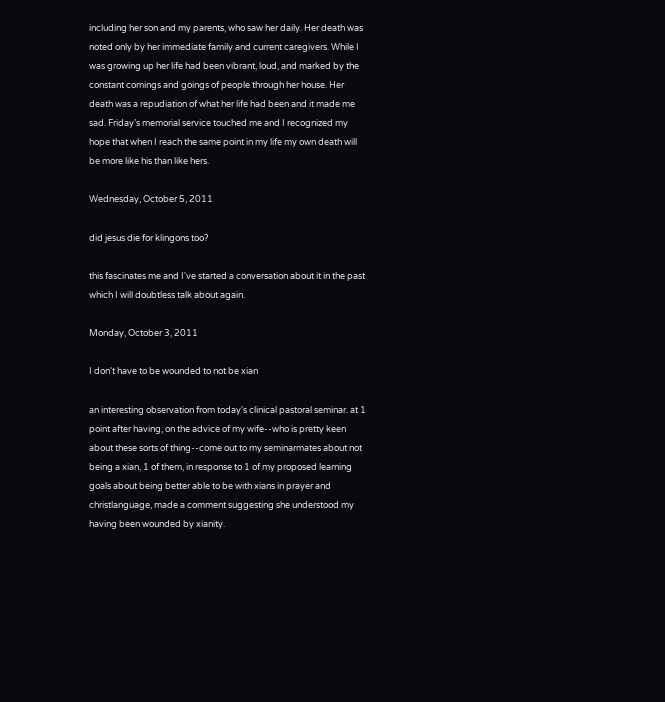including her son and my parents, who saw her daily. Her death was noted only by her immediate family and current caregivers. While I was growing up her life had been vibrant, loud, and marked by the constant comings and goings of people through her house. Her death was a repudiation of what her life had been and it made me sad. Friday’s memorial service touched me and I recognized my hope that when I reach the same point in my life my own death will be more like his than like hers.

Wednesday, October 5, 2011

did jesus die for klingons too?

this fascinates me and I've started a conversation about it in the past which I will doubtless talk about again.

Monday, October 3, 2011

I don't have to be wounded to not be xian

an interesting observation from today's clinical pastoral seminar. at 1 point after having, on the advice of my wife--who is pretty keen about these sorts of thing--come out to my seminarmates about not being a xian, 1 of them, in response to 1 of my proposed learning goals about being better able to be with xians in prayer and christlanguage, made a comment suggesting she understood my having been wounded by xianity.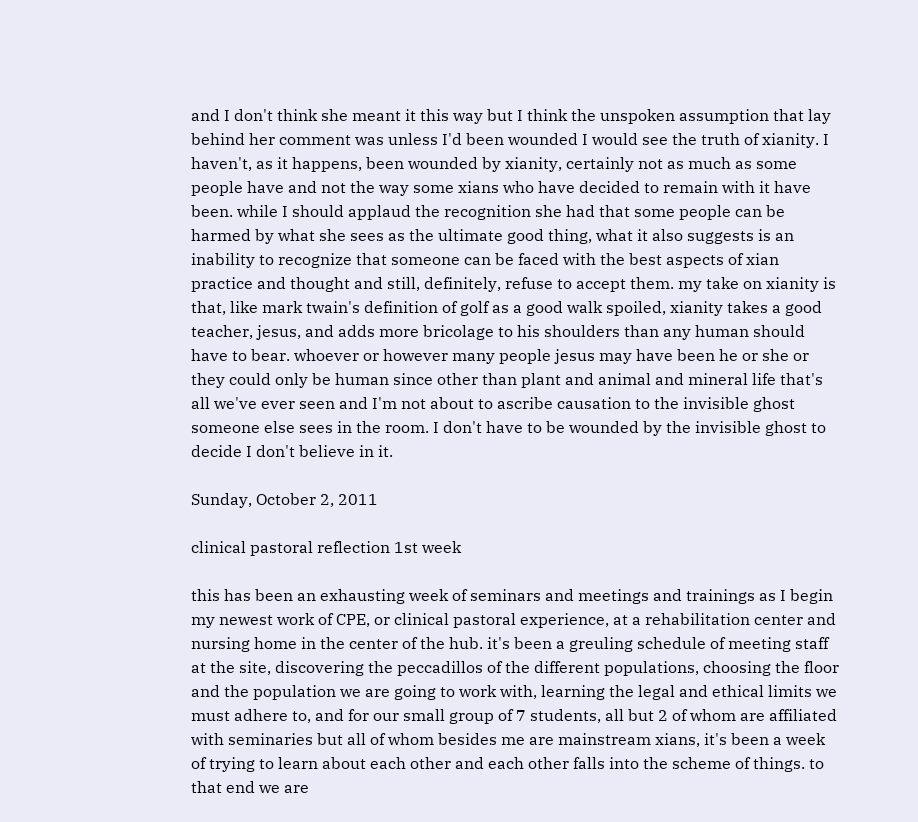and I don't think she meant it this way but I think the unspoken assumption that lay behind her comment was unless I'd been wounded I would see the truth of xianity. I haven't, as it happens, been wounded by xianity, certainly not as much as some people have and not the way some xians who have decided to remain with it have been. while I should applaud the recognition she had that some people can be harmed by what she sees as the ultimate good thing, what it also suggests is an inability to recognize that someone can be faced with the best aspects of xian practice and thought and still, definitely, refuse to accept them. my take on xianity is that, like mark twain's definition of golf as a good walk spoiled, xianity takes a good teacher, jesus, and adds more bricolage to his shoulders than any human should have to bear. whoever or however many people jesus may have been he or she or they could only be human since other than plant and animal and mineral life that's all we've ever seen and I'm not about to ascribe causation to the invisible ghost someone else sees in the room. I don't have to be wounded by the invisible ghost to decide I don't believe in it.

Sunday, October 2, 2011

clinical pastoral reflection 1st week

this has been an exhausting week of seminars and meetings and trainings as I begin my newest work of CPE, or clinical pastoral experience, at a rehabilitation center and nursing home in the center of the hub. it's been a greuling schedule of meeting staff at the site, discovering the peccadillos of the different populations, choosing the floor and the population we are going to work with, learning the legal and ethical limits we must adhere to, and for our small group of 7 students, all but 2 of whom are affiliated with seminaries but all of whom besides me are mainstream xians, it's been a week of trying to learn about each other and each other falls into the scheme of things. to that end we are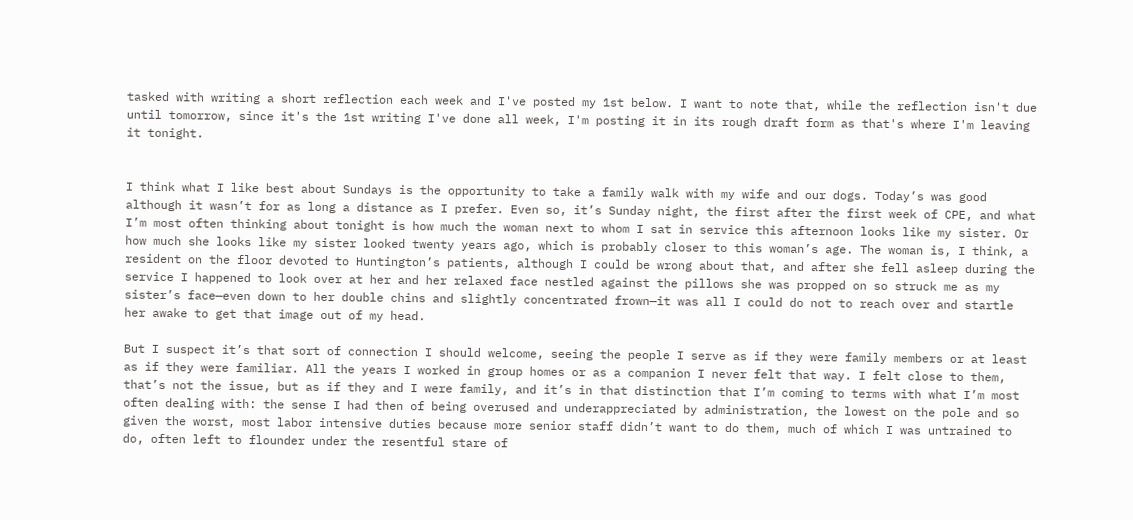tasked with writing a short reflection each week and I've posted my 1st below. I want to note that, while the reflection isn't due until tomorrow, since it's the 1st writing I've done all week, I'm posting it in its rough draft form as that's where I'm leaving it tonight.


I think what I like best about Sundays is the opportunity to take a family walk with my wife and our dogs. Today’s was good although it wasn’t for as long a distance as I prefer. Even so, it’s Sunday night, the first after the first week of CPE, and what I’m most often thinking about tonight is how much the woman next to whom I sat in service this afternoon looks like my sister. Or how much she looks like my sister looked twenty years ago, which is probably closer to this woman’s age. The woman is, I think, a resident on the floor devoted to Huntington’s patients, although I could be wrong about that, and after she fell asleep during the service I happened to look over at her and her relaxed face nestled against the pillows she was propped on so struck me as my sister’s face—even down to her double chins and slightly concentrated frown—it was all I could do not to reach over and startle her awake to get that image out of my head.

But I suspect it’s that sort of connection I should welcome, seeing the people I serve as if they were family members or at least as if they were familiar. All the years I worked in group homes or as a companion I never felt that way. I felt close to them, that’s not the issue, but as if they and I were family, and it’s in that distinction that I’m coming to terms with what I’m most often dealing with: the sense I had then of being overused and underappreciated by administration, the lowest on the pole and so given the worst, most labor intensive duties because more senior staff didn’t want to do them, much of which I was untrained to do, often left to flounder under the resentful stare of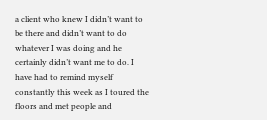a client who knew I didn’t want to be there and didn’t want to do whatever I was doing and he certainly didn’t want me to do. I have had to remind myself constantly this week as I toured the floors and met people and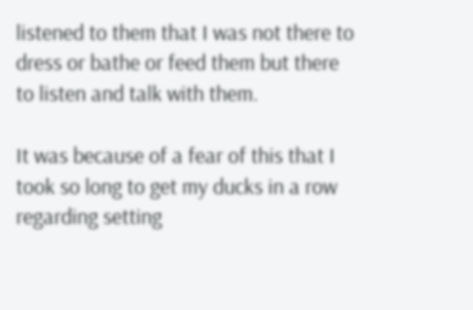listened to them that I was not there to dress or bathe or feed them but there to listen and talk with them.

It was because of a fear of this that I took so long to get my ducks in a row regarding setting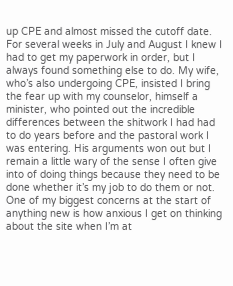up CPE and almost missed the cutoff date. For several weeks in July and August I knew I had to get my paperwork in order, but I always found something else to do. My wife, who’s also undergoing CPE, insisted I bring the fear up with my counselor, himself a minister, who pointed out the incredible differences between the shitwork I had had to do years before and the pastoral work I was entering. His arguments won out but I remain a little wary of the sense I often give into of doing things because they need to be done whether it’s my job to do them or not. One of my biggest concerns at the start of anything new is how anxious I get on thinking about the site when I’m at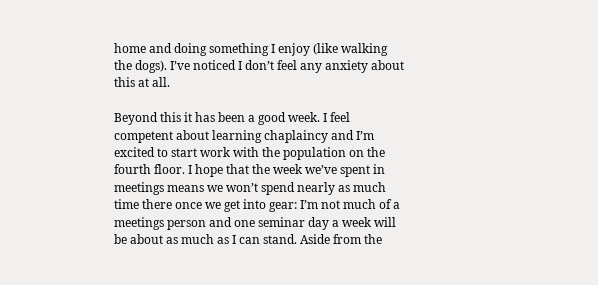home and doing something I enjoy (like walking the dogs). I’ve noticed I don’t feel any anxiety about this at all.

Beyond this it has been a good week. I feel competent about learning chaplaincy and I’m excited to start work with the population on the fourth floor. I hope that the week we’ve spent in meetings means we won’t spend nearly as much time there once we get into gear: I’m not much of a meetings person and one seminar day a week will be about as much as I can stand. Aside from the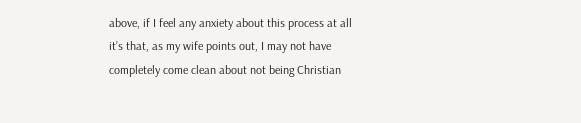above, if I feel any anxiety about this process at all it’s that, as my wife points out, I may not have completely come clean about not being Christian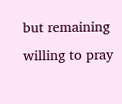but remaining willing to pray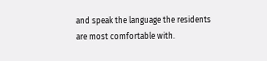and speak the language the residents are most comfortable with.